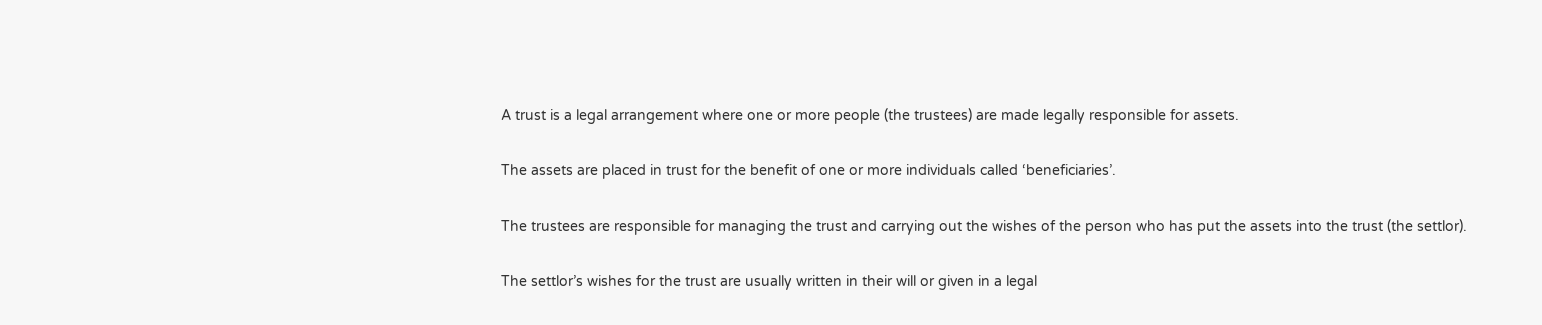A trust is a legal arrangement where one or more people (the trustees) are made legally responsible for assets.

The assets are placed in trust for the benefit of one or more individuals called ‘beneficiaries’.

The trustees are responsible for managing the trust and carrying out the wishes of the person who has put the assets into the trust (the settlor).

The settlor’s wishes for the trust are usually written in their will or given in a legal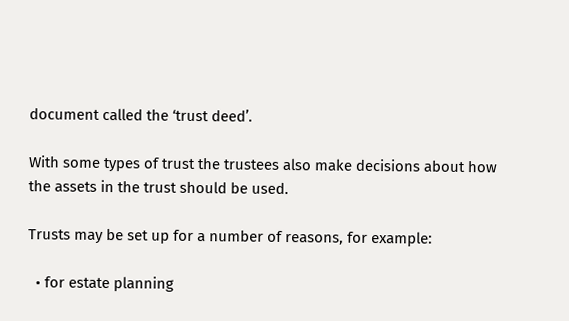document called the ‘trust deed’.

With some types of trust the trustees also make decisions about how the assets in the trust should be used.

Trusts may be set up for a number of reasons, for example:

  • for estate planning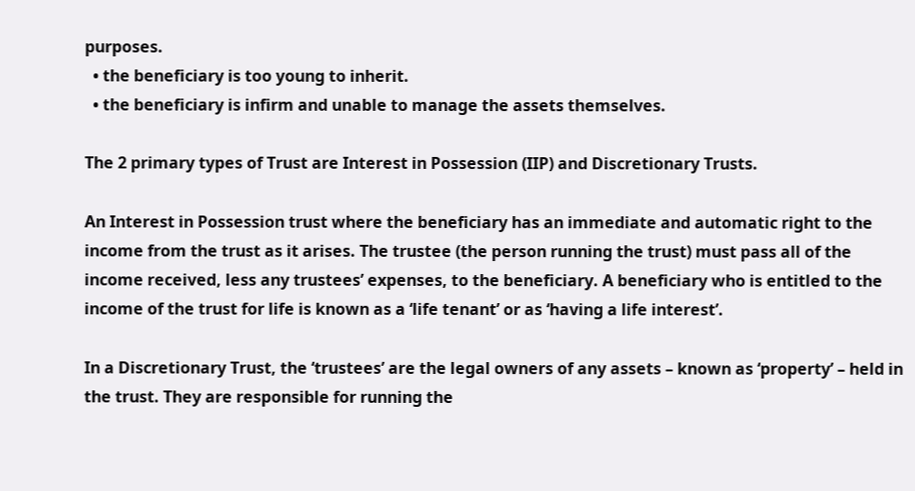purposes.
  • the beneficiary is too young to inherit.
  • the beneficiary is infirm and unable to manage the assets themselves.

The 2 primary types of Trust are Interest in Possession (IIP) and Discretionary Trusts.

An Interest in Possession trust where the beneficiary has an immediate and automatic right to the income from the trust as it arises. The trustee (the person running the trust) must pass all of the income received, less any trustees’ expenses, to the beneficiary. A beneficiary who is entitled to the income of the trust for life is known as a ‘life tenant’ or as ‘having a life interest’.

In a Discretionary Trust, the ‘trustees’ are the legal owners of any assets – known as ‘property’ – held in the trust. They are responsible for running the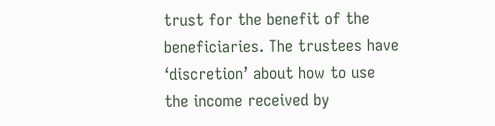trust for the benefit of the beneficiaries. The trustees have ‘discretion’ about how to use the income received by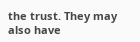the trust. They may also have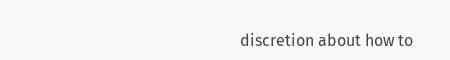discretion about how to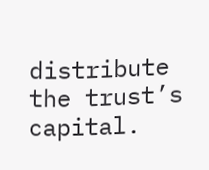distribute the trust’s capital.